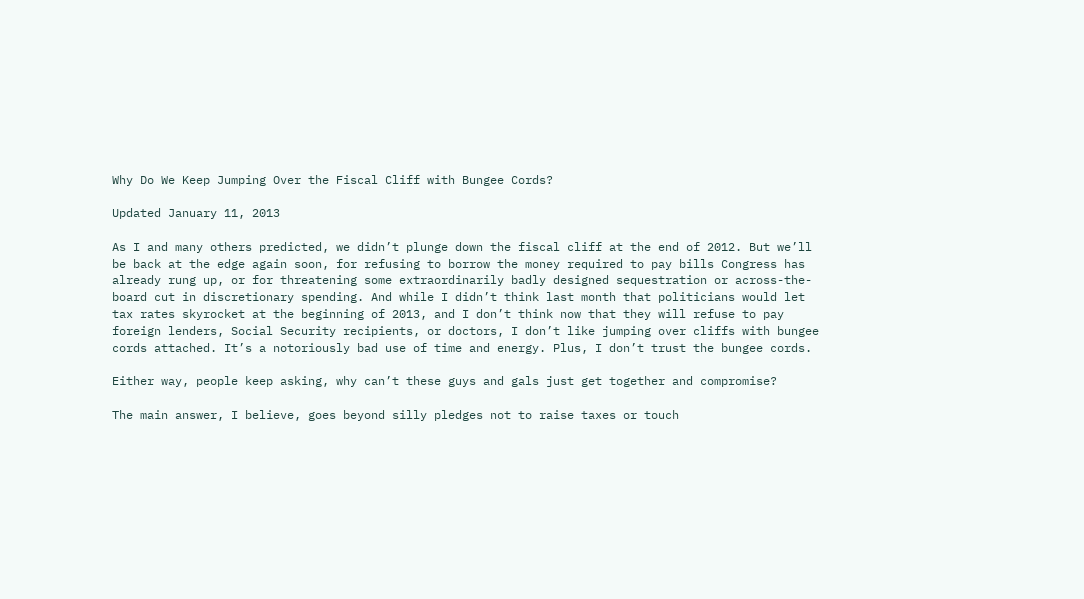Why Do We Keep Jumping Over the Fiscal Cliff with Bungee Cords?

Updated January 11, 2013

As I and many others predicted, we didn’t plunge down the fiscal cliff at the end of 2012. But we’ll be back at the edge again soon, for refusing to borrow the money required to pay bills Congress has already rung up, or for threatening some extraordinarily badly designed sequestration or across-the-board cut in discretionary spending. And while I didn’t think last month that politicians would let tax rates skyrocket at the beginning of 2013, and I don’t think now that they will refuse to pay foreign lenders, Social Security recipients, or doctors, I don’t like jumping over cliffs with bungee cords attached. It’s a notoriously bad use of time and energy. Plus, I don’t trust the bungee cords.

Either way, people keep asking, why can’t these guys and gals just get together and compromise?

The main answer, I believe, goes beyond silly pledges not to raise taxes or touch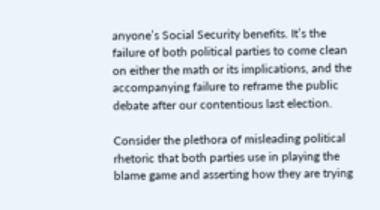anyone’s Social Security benefits. It’s the failure of both political parties to come clean on either the math or its implications, and the accompanying failure to reframe the public debate after our contentious last election.

Consider the plethora of misleading political rhetoric that both parties use in playing the blame game and asserting how they are trying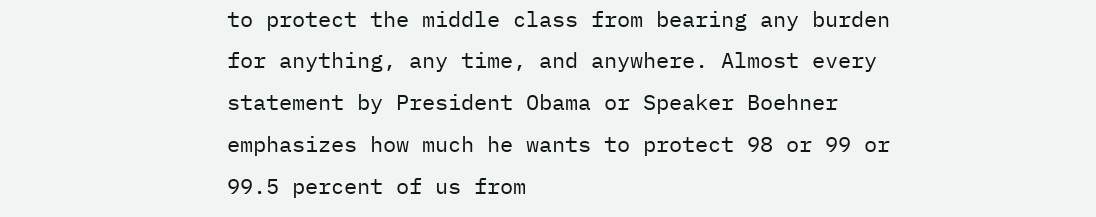to protect the middle class from bearing any burden for anything, any time, and anywhere. Almost every statement by President Obama or Speaker Boehner emphasizes how much he wants to protect 98 or 99 or 99.5 percent of us from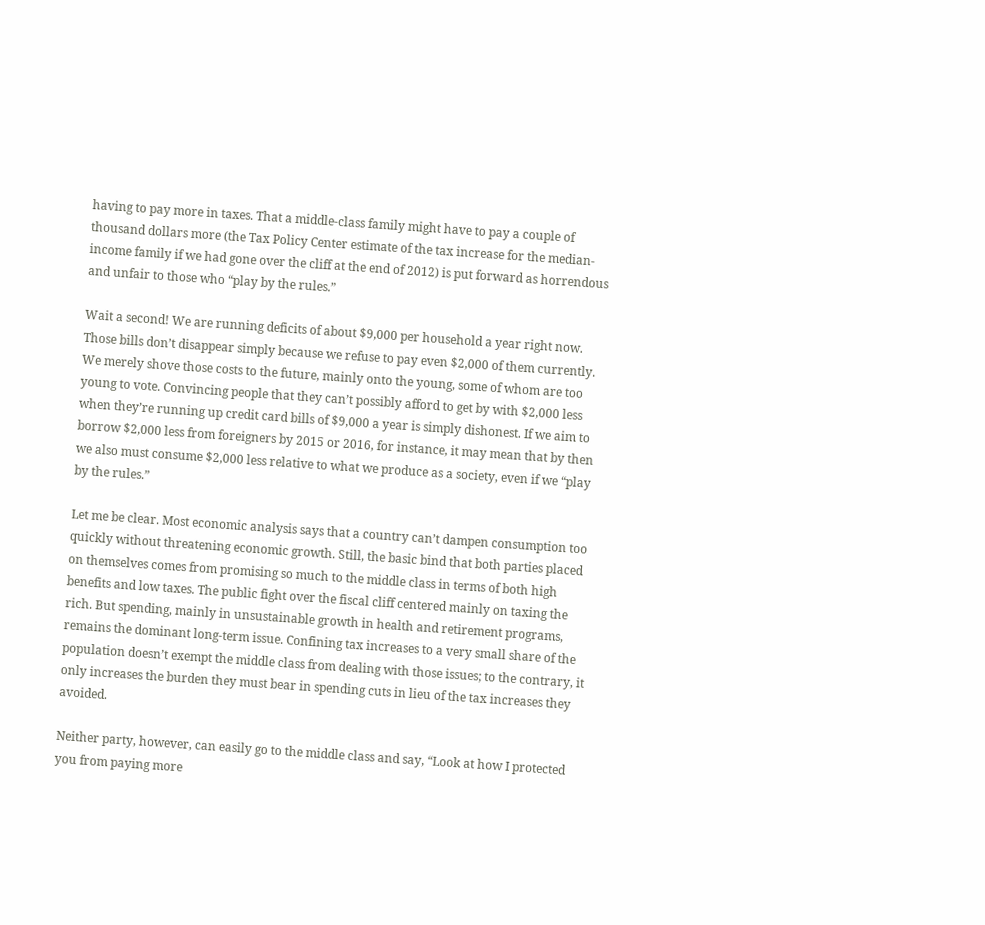having to pay more in taxes. That a middle-class family might have to pay a couple of thousand dollars more (the Tax Policy Center estimate of the tax increase for the median-income family if we had gone over the cliff at the end of 2012) is put forward as horrendous and unfair to those who “play by the rules.”

Wait a second! We are running deficits of about $9,000 per household a year right now. Those bills don’t disappear simply because we refuse to pay even $2,000 of them currently. We merely shove those costs to the future, mainly onto the young, some of whom are too young to vote. Convincing people that they can’t possibly afford to get by with $2,000 less when they’re running up credit card bills of $9,000 a year is simply dishonest. If we aim to borrow $2,000 less from foreigners by 2015 or 2016, for instance, it may mean that by then we also must consume $2,000 less relative to what we produce as a society, even if we “play by the rules.”

Let me be clear. Most economic analysis says that a country can’t dampen consumption too quickly without threatening economic growth. Still, the basic bind that both parties placed on themselves comes from promising so much to the middle class in terms of both high benefits and low taxes. The public fight over the fiscal cliff centered mainly on taxing the rich. But spending, mainly in unsustainable growth in health and retirement programs, remains the dominant long-term issue. Confining tax increases to a very small share of the population doesn’t exempt the middle class from dealing with those issues; to the contrary, it only increases the burden they must bear in spending cuts in lieu of the tax increases they avoided.

Neither party, however, can easily go to the middle class and say, “Look at how I protected you from paying more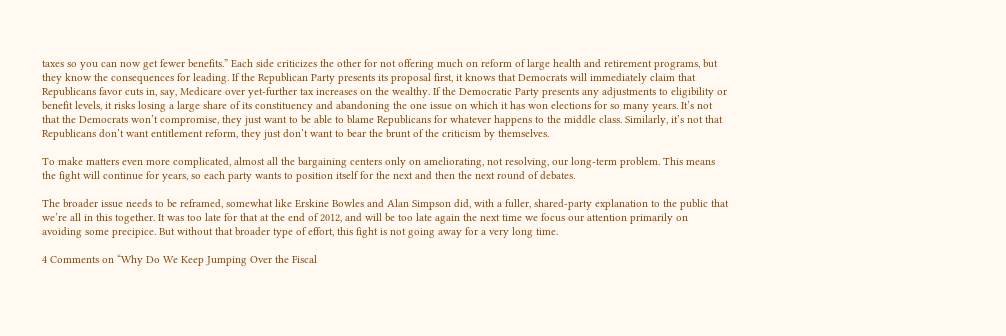taxes so you can now get fewer benefits.” Each side criticizes the other for not offering much on reform of large health and retirement programs, but they know the consequences for leading. If the Republican Party presents its proposal first, it knows that Democrats will immediately claim that Republicans favor cuts in, say, Medicare over yet-further tax increases on the wealthy. If the Democratic Party presents any adjustments to eligibility or benefit levels, it risks losing a large share of its constituency and abandoning the one issue on which it has won elections for so many years. It’s not that the Democrats won’t compromise, they just want to be able to blame Republicans for whatever happens to the middle class. Similarly, it’s not that Republicans don’t want entitlement reform, they just don’t want to bear the brunt of the criticism by themselves.

To make matters even more complicated, almost all the bargaining centers only on ameliorating, not resolving, our long-term problem. This means the fight will continue for years, so each party wants to position itself for the next and then the next round of debates.

The broader issue needs to be reframed, somewhat like Erskine Bowles and Alan Simpson did, with a fuller, shared-party explanation to the public that we’re all in this together. It was too late for that at the end of 2012, and will be too late again the next time we focus our attention primarily on avoiding some precipice. But without that broader type of effort, this fight is not going away for a very long time.

4 Comments on “Why Do We Keep Jumping Over the Fiscal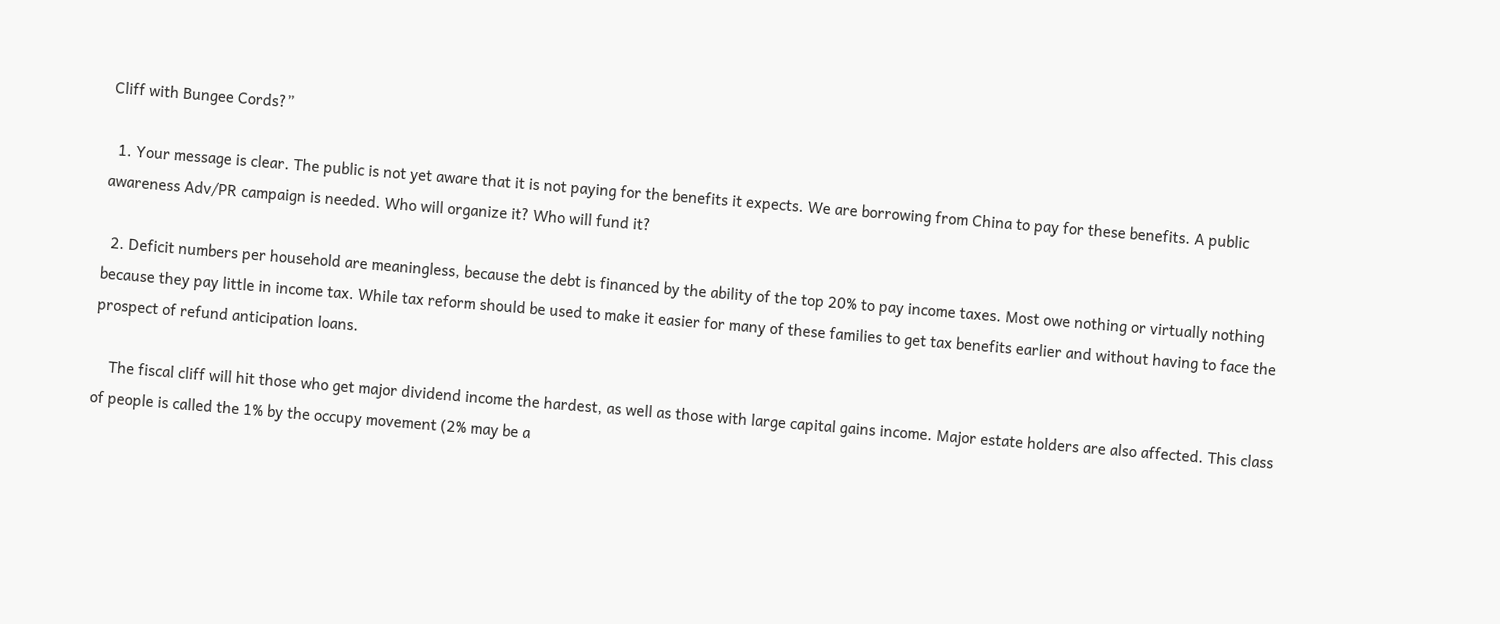Cliff with Bungee Cords?”

  1. Your message is clear. The public is not yet aware that it is not paying for the benefits it expects. We are borrowing from China to pay for these benefits. A public awareness Adv/PR campaign is needed. Who will organize it? Who will fund it?

  2. Deficit numbers per household are meaningless, because the debt is financed by the ability of the top 20% to pay income taxes. Most owe nothing or virtually nothing because they pay little in income tax. While tax reform should be used to make it easier for many of these families to get tax benefits earlier and without having to face the prospect of refund anticipation loans.

    The fiscal cliff will hit those who get major dividend income the hardest, as well as those with large capital gains income. Major estate holders are also affected. This class of people is called the 1% by the occupy movement (2% may be a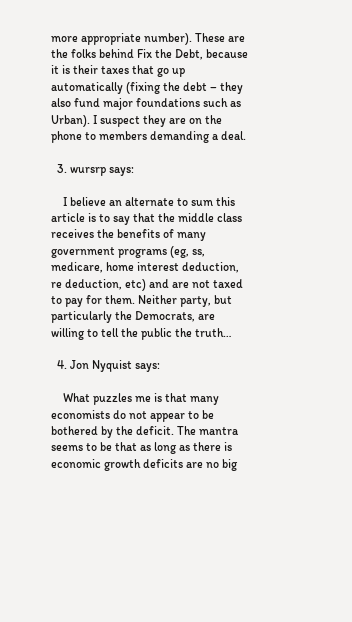more appropriate number). These are the folks behind Fix the Debt, because it is their taxes that go up automatically (fixing the debt – they also fund major foundations such as Urban). I suspect they are on the phone to members demanding a deal.

  3. wursrp says:

    I believe an alternate to sum this article is to say that the middle class receives the benefits of many government programs (eg, ss, medicare, home interest deduction, re deduction, etc) and are not taxed to pay for them. Neither party, but particularly the Democrats, are willing to tell the public the truth…

  4. Jon Nyquist says:

    What puzzles me is that many economists do not appear to be bothered by the deficit. The mantra seems to be that as long as there is economic growth deficits are no big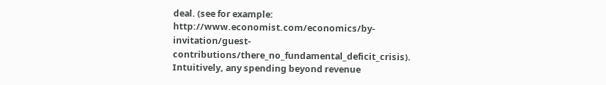deal. (see for example: http://www.economist.com/economics/by-invitation/guest-contributions/there_no_fundamental_deficit_crisis). Intuitively, any spending beyond revenue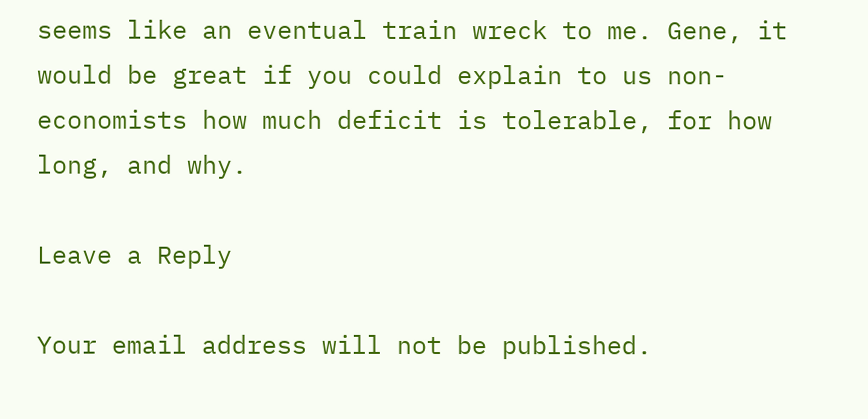seems like an eventual train wreck to me. Gene, it would be great if you could explain to us non-economists how much deficit is tolerable, for how long, and why.

Leave a Reply

Your email address will not be published.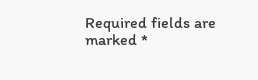Required fields are marked *